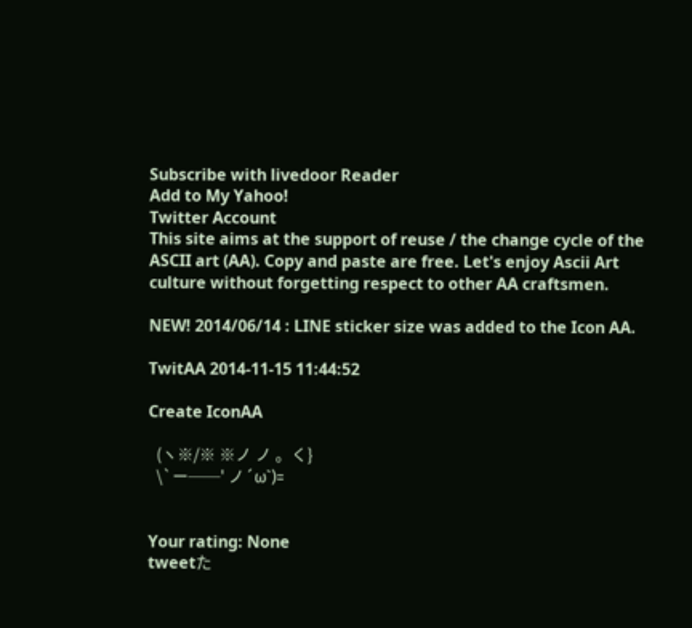Subscribe with livedoor Reader
Add to My Yahoo!
Twitter Account
This site aims at the support of reuse / the change cycle of the ASCII art (AA). Copy and paste are free. Let's enjoy Ascii Art culture without forgetting respect to other AA craftsmen.

NEW! 2014/06/14 : LINE sticker size was added to the Icon AA.

TwitAA 2014-11-15 11:44:52

Create IconAA

  (ヽ※/※ ※ノ ノ 。く}
  \`ー──' ノ´ω`)=


Your rating: None
tweetた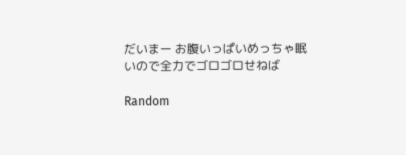だいまー お腹いっぱいめっちゃ眠いので全力でゴロゴロせねば

Random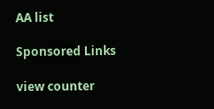AA list

Sponsored Links

view counter